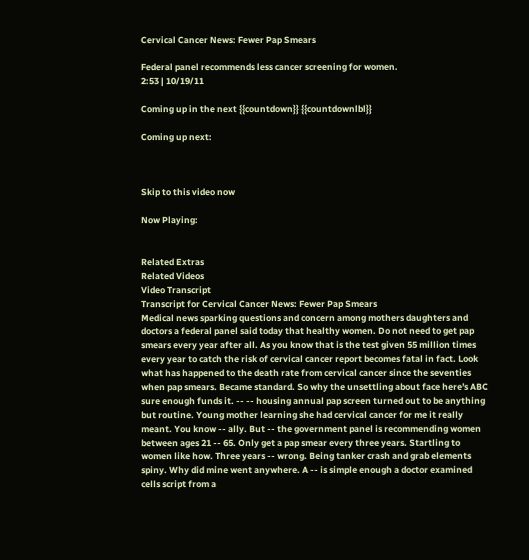Cervical Cancer News: Fewer Pap Smears

Federal panel recommends less cancer screening for women.
2:53 | 10/19/11

Coming up in the next {{countdown}} {{countdownlbl}}

Coming up next:



Skip to this video now

Now Playing:


Related Extras
Related Videos
Video Transcript
Transcript for Cervical Cancer News: Fewer Pap Smears
Medical news sparking questions and concern among mothers daughters and doctors a federal panel said today that healthy women. Do not need to get pap smears every year after all. As you know that is the test given 55 million times every year to catch the risk of cervical cancer report becomes fatal in fact. Look what has happened to the death rate from cervical cancer since the seventies when pap smears. Became standard. So why the unsettling about face here's ABC sure enough funds it. -- -- housing annual pap screen turned out to be anything but routine. Young mother learning she had cervical cancer for me it really meant. You know -- ally. But -- the government panel is recommending women between ages 21 -- 65. Only get a pap smear every three years. Startling to women like how. Three years -- wrong. Being tanker crash and grab elements spiny. Why did mine went anywhere. A -- is simple enough a doctor examined cells script from a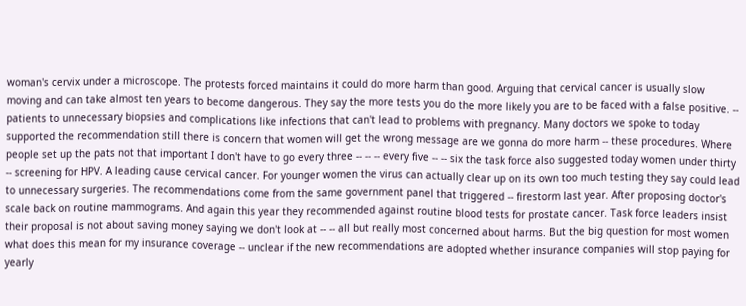woman's cervix under a microscope. The protests forced maintains it could do more harm than good. Arguing that cervical cancer is usually slow moving and can take almost ten years to become dangerous. They say the more tests you do the more likely you are to be faced with a false positive. -- patients to unnecessary biopsies and complications like infections that can't lead to problems with pregnancy. Many doctors we spoke to today supported the recommendation still there is concern that women will get the wrong message are we gonna do more harm -- these procedures. Where people set up the pats not that important I don't have to go every three -- -- -- every five -- -- six the task force also suggested today women under thirty -- screening for HPV. A leading cause cervical cancer. For younger women the virus can actually clear up on its own too much testing they say could lead to unnecessary surgeries. The recommendations come from the same government panel that triggered -- firestorm last year. After proposing doctor's scale back on routine mammograms. And again this year they recommended against routine blood tests for prostate cancer. Task force leaders insist their proposal is not about saving money saying we don't look at -- -- all but really most concerned about harms. But the big question for most women what does this mean for my insurance coverage -- unclear if the new recommendations are adopted whether insurance companies will stop paying for yearly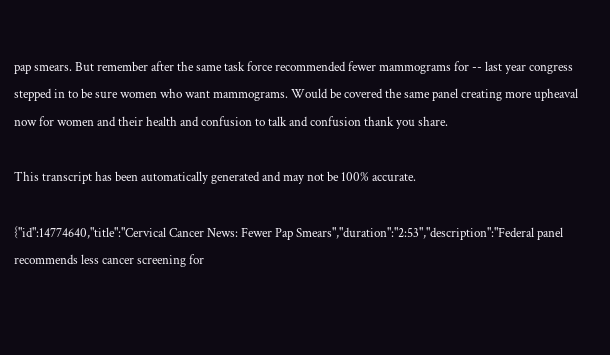pap smears. But remember after the same task force recommended fewer mammograms for -- last year congress stepped in to be sure women who want mammograms. Would be covered the same panel creating more upheaval now for women and their health and confusion to talk and confusion thank you share.

This transcript has been automatically generated and may not be 100% accurate.

{"id":14774640,"title":"Cervical Cancer News: Fewer Pap Smears","duration":"2:53","description":"Federal panel recommends less cancer screening for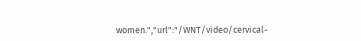women.","url":"/WNT/video/cervical-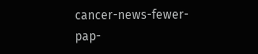cancer-news-fewer-pap-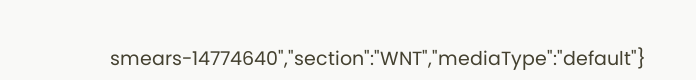smears-14774640","section":"WNT","mediaType":"default"}